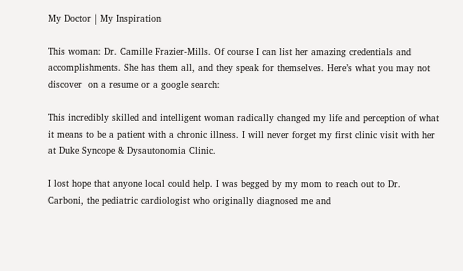My Doctor | My Inspiration

This woman: Dr. Camille Frazier-Mills. Of course I can list her amazing credentials and accomplishments. She has them all, and they speak for themselves. Here’s what you may not discover  on a resume or a google search:

This incredibly skilled and intelligent woman radically changed my life and perception of what it means to be a patient with a chronic illness. I will never forget my first clinic visit with her at Duke Syncope & Dysautonomia Clinic.

I lost hope that anyone local could help. I was begged by my mom to reach out to Dr. Carboni, the pediatric cardiologist who originally diagnosed me and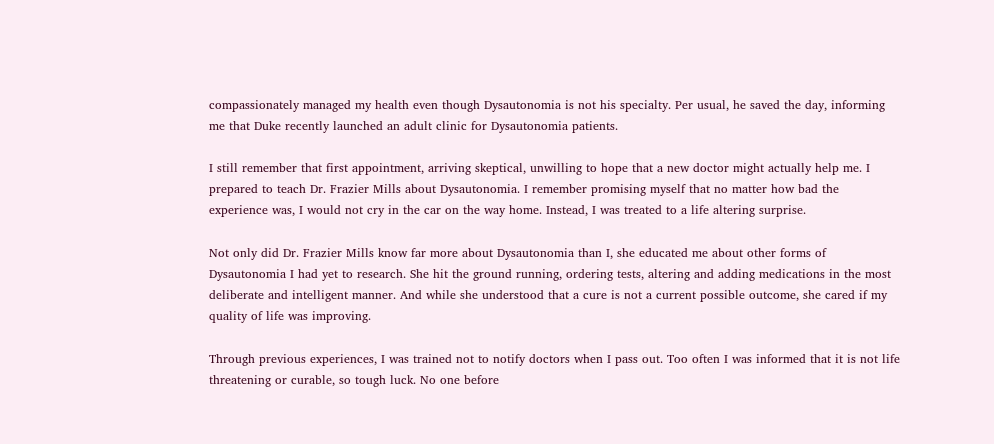compassionately managed my health even though Dysautonomia is not his specialty. Per usual, he saved the day, informing me that Duke recently launched an adult clinic for Dysautonomia patients.

I still remember that first appointment, arriving skeptical, unwilling to hope that a new doctor might actually help me. I prepared to teach Dr. Frazier Mills about Dysautonomia. I remember promising myself that no matter how bad the experience was, I would not cry in the car on the way home. Instead, I was treated to a life altering surprise.

Not only did Dr. Frazier Mills know far more about Dysautonomia than I, she educated me about other forms of Dysautonomia I had yet to research. She hit the ground running, ordering tests, altering and adding medications in the most deliberate and intelligent manner. And while she understood that a cure is not a current possible outcome, she cared if my quality of life was improving.

Through previous experiences, I was trained not to notify doctors when I pass out. Too often I was informed that it is not life threatening or curable, so tough luck. No one before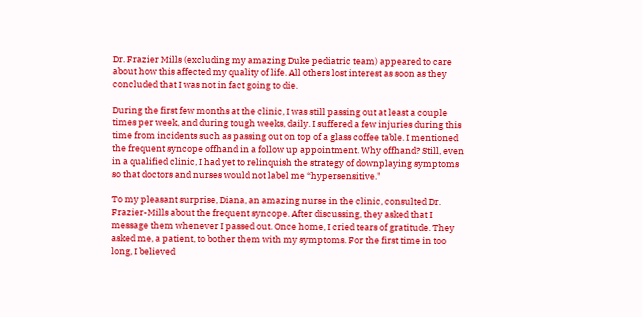Dr. Frazier Mills (excluding my amazing Duke pediatric team) appeared to care about how this affected my quality of life. All others lost interest as soon as they concluded that I was not in fact going to die.

During the first few months at the clinic, I was still passing out at least a couple times per week, and during tough weeks, daily. I suffered a few injuries during this time from incidents such as passing out on top of a glass coffee table. I mentioned the frequent syncope offhand in a follow up appointment. Why offhand? Still, even in a qualified clinic, I had yet to relinquish the strategy of downplaying symptoms so that doctors and nurses would not label me “hypersensitive."

To my pleasant surprise, Diana, an amazing nurse in the clinic, consulted Dr. Frazier-Mills about the frequent syncope. After discussing, they asked that I message them whenever I passed out. Once home, I cried tears of gratitude. They asked me, a patient, to bother them with my symptoms. For the first time in too long, I believed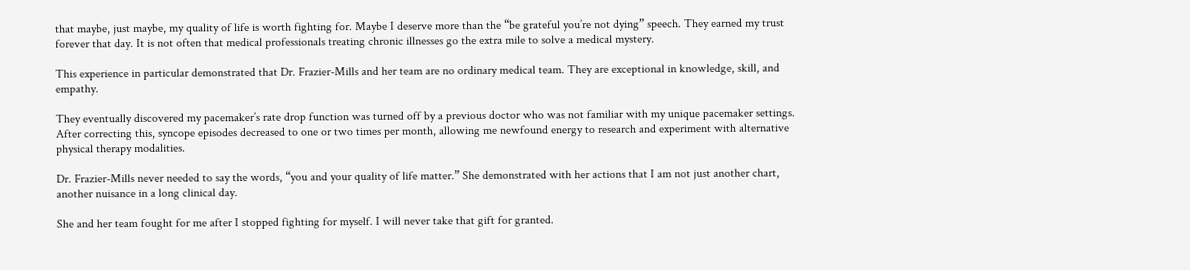that maybe, just maybe, my quality of life is worth fighting for. Maybe I deserve more than the “be grateful you’re not dying” speech. They earned my trust forever that day. It is not often that medical professionals treating chronic illnesses go the extra mile to solve a medical mystery.

This experience in particular demonstrated that Dr. Frazier-Mills and her team are no ordinary medical team. They are exceptional in knowledge, skill, and empathy.

They eventually discovered my pacemaker’s rate drop function was turned off by a previous doctor who was not familiar with my unique pacemaker settings. After correcting this, syncope episodes decreased to one or two times per month, allowing me newfound energy to research and experiment with alternative physical therapy modalities.

Dr. Frazier-Mills never needed to say the words, “you and your quality of life matter.” She demonstrated with her actions that I am not just another chart, another nuisance in a long clinical day.

She and her team fought for me after I stopped fighting for myself. I will never take that gift for granted.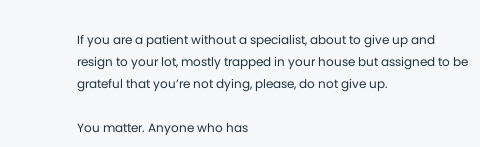If you are a patient without a specialist, about to give up and resign to your lot, mostly trapped in your house but assigned to be grateful that you’re not dying, please, do not give up.

You matter. Anyone who has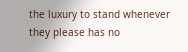the luxury to stand whenever they please has no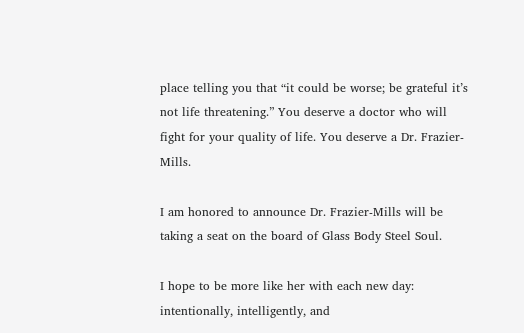place telling you that “it could be worse; be grateful it’s not life threatening.” You deserve a doctor who will fight for your quality of life. You deserve a Dr. Frazier-Mills.

I am honored to announce Dr. Frazier-Mills will be taking a seat on the board of Glass Body Steel Soul.

I hope to be more like her with each new day: intentionally, intelligently, and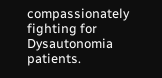compassionately fighting for Dysautonomia patients.